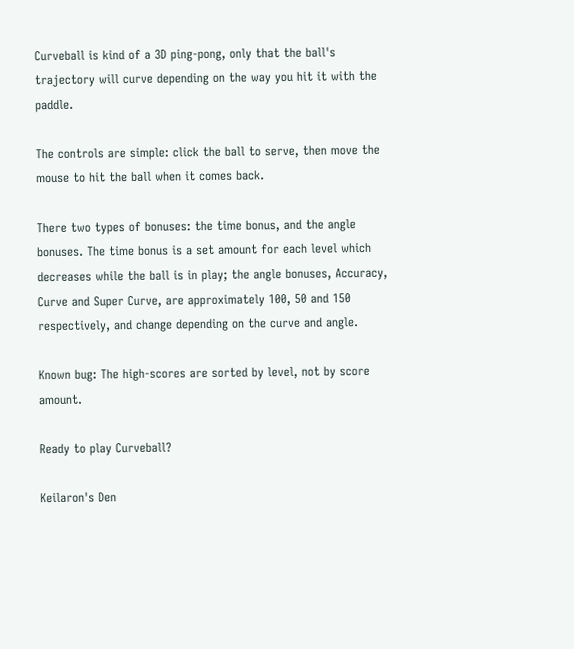Curveball is kind of a 3D ping-pong, only that the ball's trajectory will curve depending on the way you hit it with the paddle.

The controls are simple: click the ball to serve, then move the mouse to hit the ball when it comes back.

There two types of bonuses: the time bonus, and the angle bonuses. The time bonus is a set amount for each level which decreases while the ball is in play; the angle bonuses, Accuracy, Curve and Super Curve, are approximately 100, 50 and 150 respectively, and change depending on the curve and angle.

Known bug: The high-scores are sorted by level, not by score amount.

Ready to play Curveball?

Keilaron's Den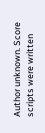Author unknown. Score scripts were written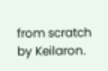from scratch by Keilaron.